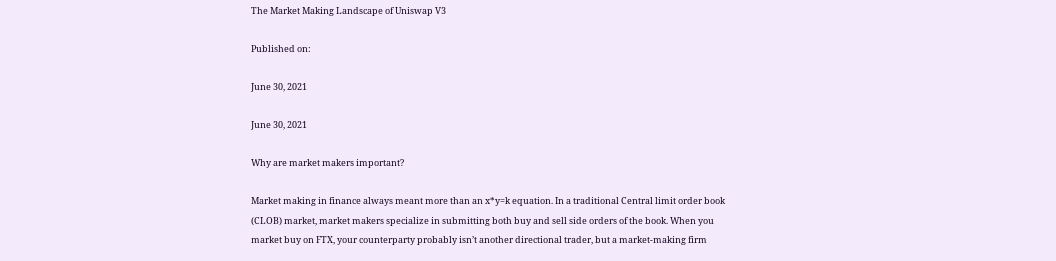The Market Making Landscape of Uniswap V3

Published on:

June 30, 2021

June 30, 2021

Why are market makers important?

Market making in finance always meant more than an x*y=k equation. In a traditional Central limit order book (CLOB) market, market makers specialize in submitting both buy and sell side orders of the book. When you market buy on FTX, your counterparty probably isn’t another directional trader, but a market-making firm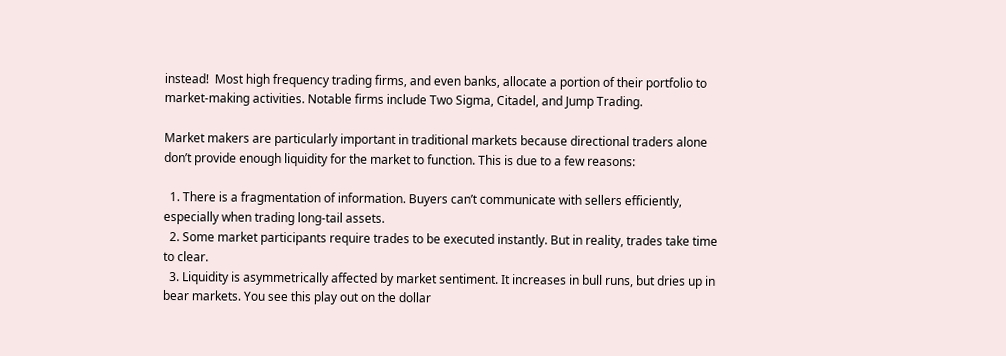instead!  Most high frequency trading firms, and even banks, allocate a portion of their portfolio to market-making activities. Notable firms include Two Sigma, Citadel, and Jump Trading.

Market makers are particularly important in traditional markets because directional traders alone don’t provide enough liquidity for the market to function. This is due to a few reasons:

  1. There is a fragmentation of information. Buyers can’t communicate with sellers efficiently, especially when trading long-tail assets.
  2. Some market participants require trades to be executed instantly. But in reality, trades take time to clear.
  3. Liquidity is asymmetrically affected by market sentiment. It increases in bull runs, but dries up in bear markets. You see this play out on the dollar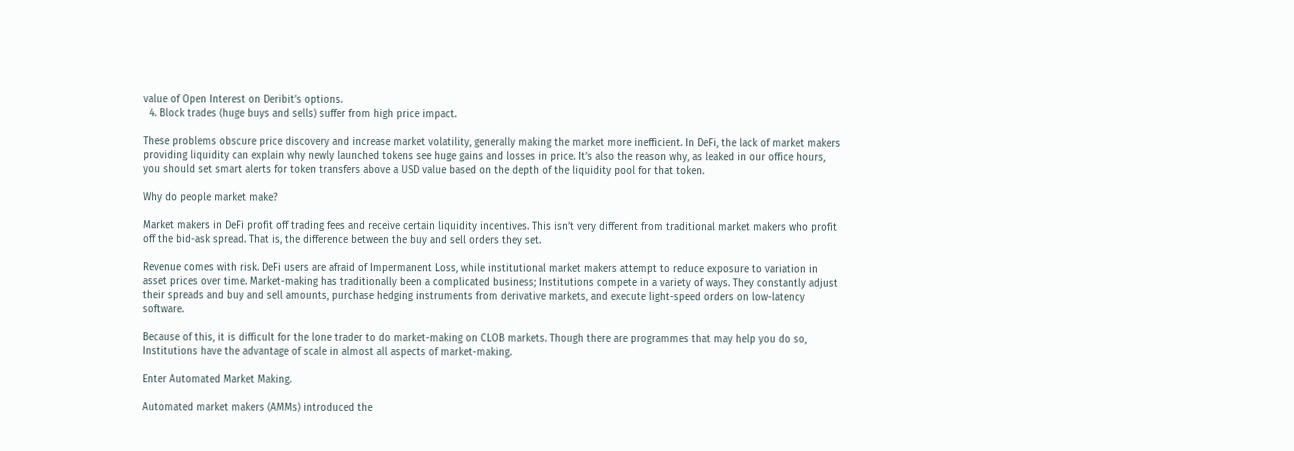value of Open Interest on Deribit’s options.
  4. Block trades (huge buys and sells) suffer from high price impact.

These problems obscure price discovery and increase market volatility, generally making the market more inefficient. In DeFi, the lack of market makers providing liquidity can explain why newly launched tokens see huge gains and losses in price. It’s also the reason why, as leaked in our office hours, you should set smart alerts for token transfers above a USD value based on the depth of the liquidity pool for that token.

Why do people market make?

Market makers in DeFi profit off trading fees and receive certain liquidity incentives. This isn’t very different from traditional market makers who profit off the bid-ask spread. That is, the difference between the buy and sell orders they set.

Revenue comes with risk. DeFi users are afraid of Impermanent Loss, while institutional market makers attempt to reduce exposure to variation in asset prices over time. Market-making has traditionally been a complicated business; Institutions compete in a variety of ways. They constantly adjust their spreads and buy and sell amounts, purchase hedging instruments from derivative markets, and execute light-speed orders on low-latency software.

Because of this, it is difficult for the lone trader to do market-making on CLOB markets. Though there are programmes that may help you do so, Institutions have the advantage of scale in almost all aspects of market-making.

Enter Automated Market Making.

Automated market makers (AMMs) introduced the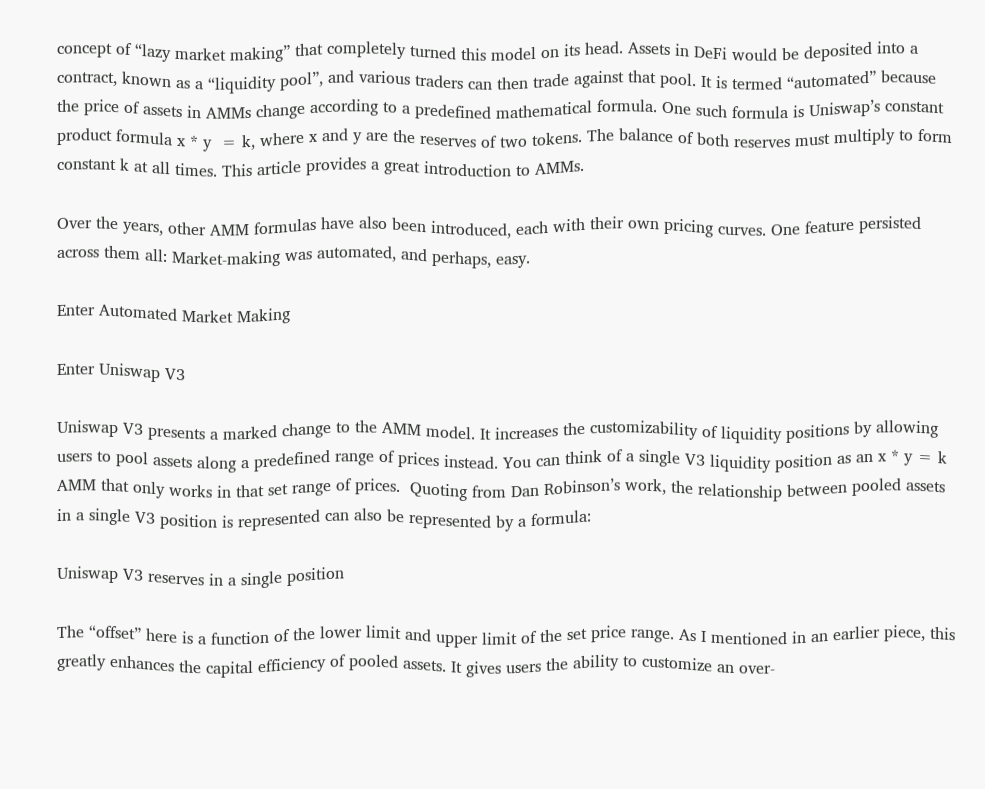concept of “lazy market making” that completely turned this model on its head. Assets in DeFi would be deposited into a contract, known as a “liquidity pool”, and various traders can then trade against that pool. It is termed “automated” because the price of assets in AMMs change according to a predefined mathematical formula. One such formula is Uniswap’s constant product formula x * y  = k, where x and y are the reserves of two tokens. The balance of both reserves must multiply to form constant k at all times. This article provides a great introduction to AMMs.

Over the years, other AMM formulas have also been introduced, each with their own pricing curves. One feature persisted across them all: Market-making was automated, and perhaps, easy.

Enter Automated Market Making

Enter Uniswap V3

Uniswap V3 presents a marked change to the AMM model. It increases the customizability of liquidity positions by allowing users to pool assets along a predefined range of prices instead. You can think of a single V3 liquidity position as an x * y = k AMM that only works in that set range of prices.  Quoting from Dan Robinson’s work, the relationship between pooled assets in a single V3 position is represented can also be represented by a formula:

Uniswap V3 reserves in a single position

The “offset” here is a function of the lower limit and upper limit of the set price range. As I mentioned in an earlier piece, this greatly enhances the capital efficiency of pooled assets. It gives users the ability to customize an over-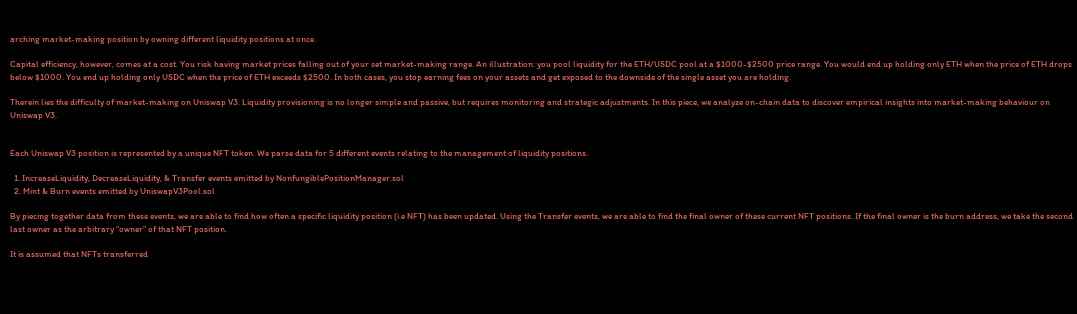arching market-making position by owning different liquidity positions at once.

Capital efficiency, however, comes at a cost. You risk having market prices falling out of your set market-making range. An illustration: you pool liquidity for the ETH/USDC pool at a $1000-$2500 price range. You would end up holding only ETH when the price of ETH drops below $1000. You end up holding only USDC when the price of ETH exceeds $2500. In both cases, you stop earning fees on your assets and get exposed to the downside of the single asset you are holding.

Therein lies the difficulty of market-making on Uniswap V3. Liquidity provisioning is no longer simple and passive, but requires monitoring and strategic adjustments. In this piece, we analyze on-chain data to discover empirical insights into market-making behaviour on Uniswap V3.


Each Uniswap V3 position is represented by a unique NFT token. We parse data for 5 different events relating to the management of liquidity positions.

  1. IncreaseLiquidity, DecreaseLiquidity, & Transfer events emitted by NonfungiblePositionManager.sol
  2. Mint & Burn events emitted by UniswapV3Pool.sol

By piecing together data from these events, we are able to find how often a specific liquidity position (i.e NFT) has been updated. Using the Transfer events, we are able to find the final owner of these current NFT positions. If the final owner is the burn address, we take the second last owner as the arbitrary “owner” of that NFT position.

It is assumed that NFTs transferred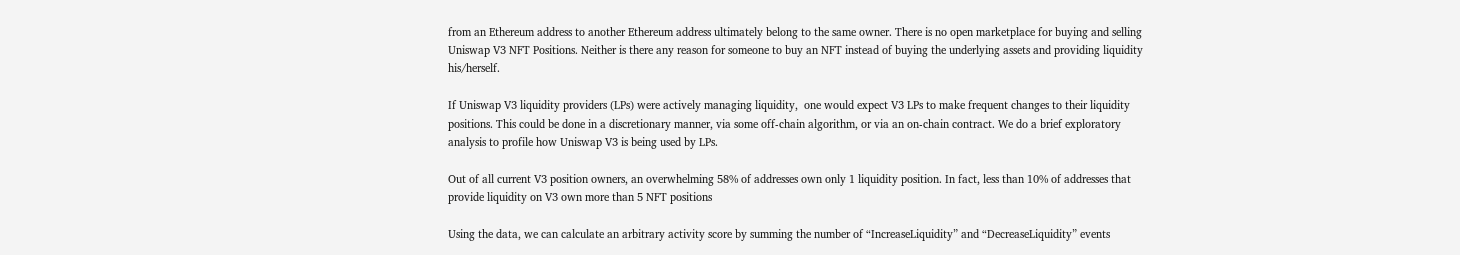from an Ethereum address to another Ethereum address ultimately belong to the same owner. There is no open marketplace for buying and selling Uniswap V3 NFT Positions. Neither is there any reason for someone to buy an NFT instead of buying the underlying assets and providing liquidity his/herself.

If Uniswap V3 liquidity providers (LPs) were actively managing liquidity,  one would expect V3 LPs to make frequent changes to their liquidity positions. This could be done in a discretionary manner, via some off-chain algorithm, or via an on-chain contract. We do a brief exploratory analysis to profile how Uniswap V3 is being used by LPs.

Out of all current V3 position owners, an overwhelming 58% of addresses own only 1 liquidity position. In fact, less than 10% of addresses that provide liquidity on V3 own more than 5 NFT positions

Using the data, we can calculate an arbitrary activity score by summing the number of “IncreaseLiquidity” and “DecreaseLiquidity” events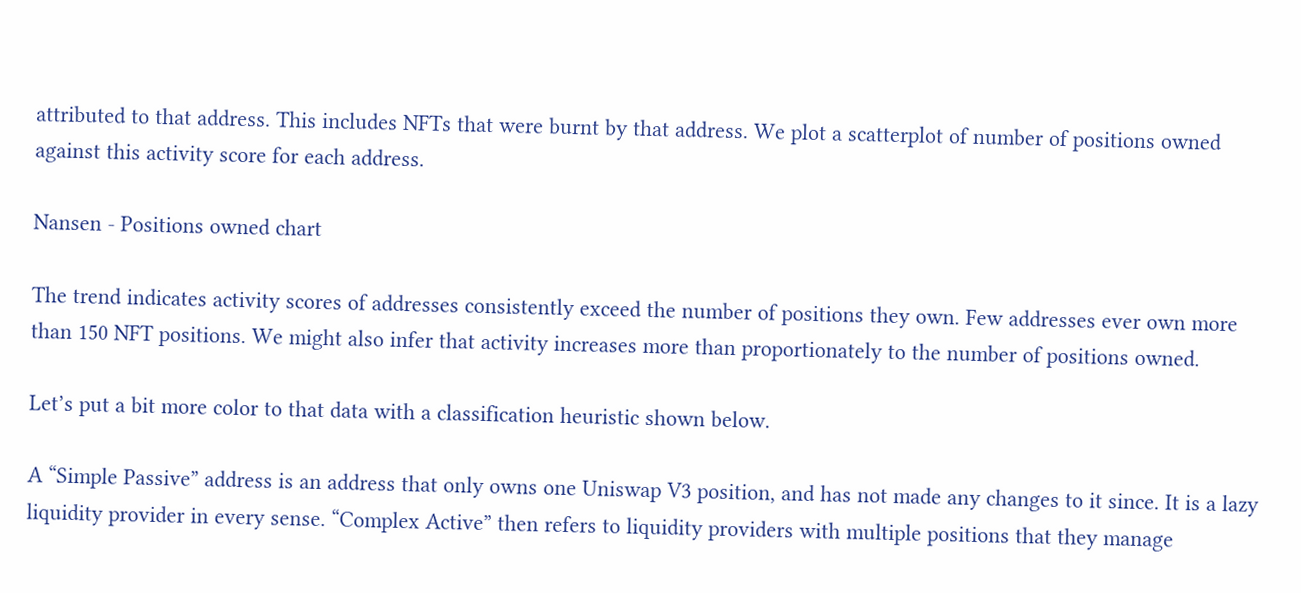attributed to that address. This includes NFTs that were burnt by that address. We plot a scatterplot of number of positions owned against this activity score for each address.

Nansen - Positions owned chart

The trend indicates activity scores of addresses consistently exceed the number of positions they own. Few addresses ever own more than 150 NFT positions. We might also infer that activity increases more than proportionately to the number of positions owned.

Let’s put a bit more color to that data with a classification heuristic shown below.

A “Simple Passive” address is an address that only owns one Uniswap V3 position, and has not made any changes to it since. It is a lazy liquidity provider in every sense. “Complex Active” then refers to liquidity providers with multiple positions that they manage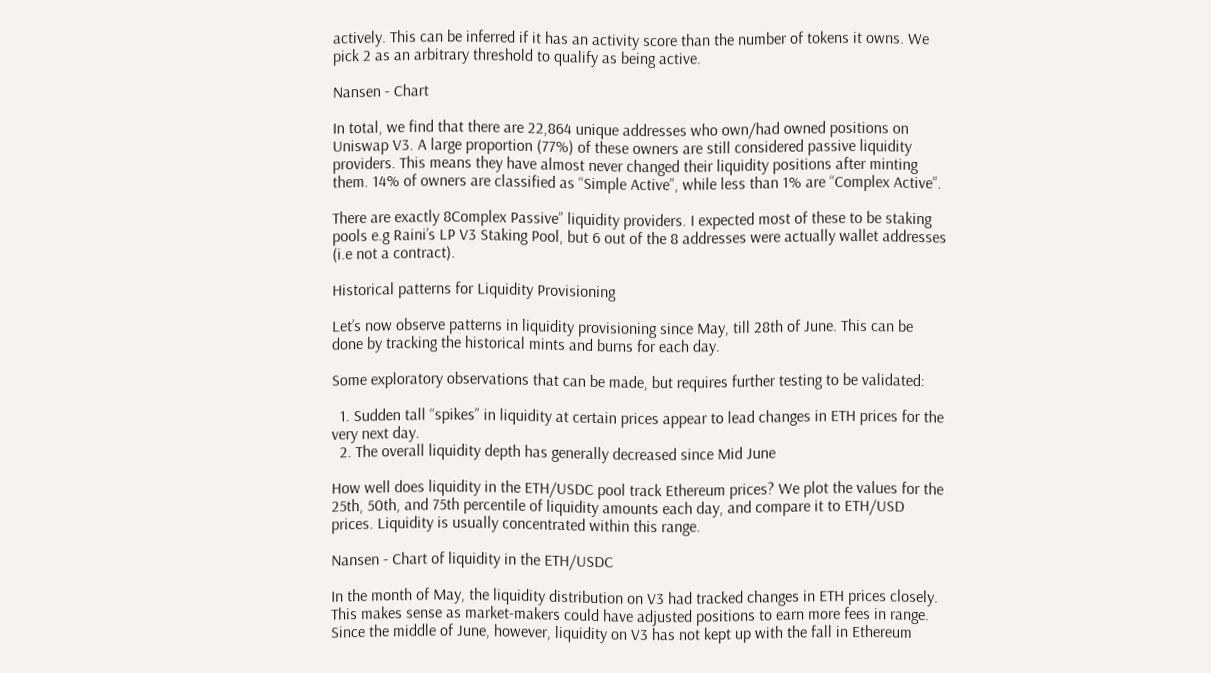actively. This can be inferred if it has an activity score than the number of tokens it owns. We pick 2 as an arbitrary threshold to qualify as being active.

Nansen - Chart

In total, we find that there are 22,864 unique addresses who own/had owned positions on Uniswap V3. A large proportion (77%) of these owners are still considered passive liquidity providers. This means they have almost never changed their liquidity positions after minting them. 14% of owners are classified as “Simple Active”, while less than 1% are “Complex Active”.

There are exactly 8Complex Passive” liquidity providers. I expected most of these to be staking pools e.g Raini’s LP V3 Staking Pool, but 6 out of the 8 addresses were actually wallet addresses (i.e not a contract).

Historical patterns for Liquidity Provisioning

Let’s now observe patterns in liquidity provisioning since May, till 28th of June. This can be done by tracking the historical mints and burns for each day.

Some exploratory observations that can be made, but requires further testing to be validated:

  1. Sudden tall “spikes” in liquidity at certain prices appear to lead changes in ETH prices for the very next day.
  2. The overall liquidity depth has generally decreased since Mid June

How well does liquidity in the ETH/USDC pool track Ethereum prices? We plot the values for the 25th, 50th, and 75th percentile of liquidity amounts each day, and compare it to ETH/USD prices. Liquidity is usually concentrated within this range.

Nansen - Chart of liquidity in the ETH/USDC

In the month of May, the liquidity distribution on V3 had tracked changes in ETH prices closely. This makes sense as market-makers could have adjusted positions to earn more fees in range. Since the middle of June, however, liquidity on V3 has not kept up with the fall in Ethereum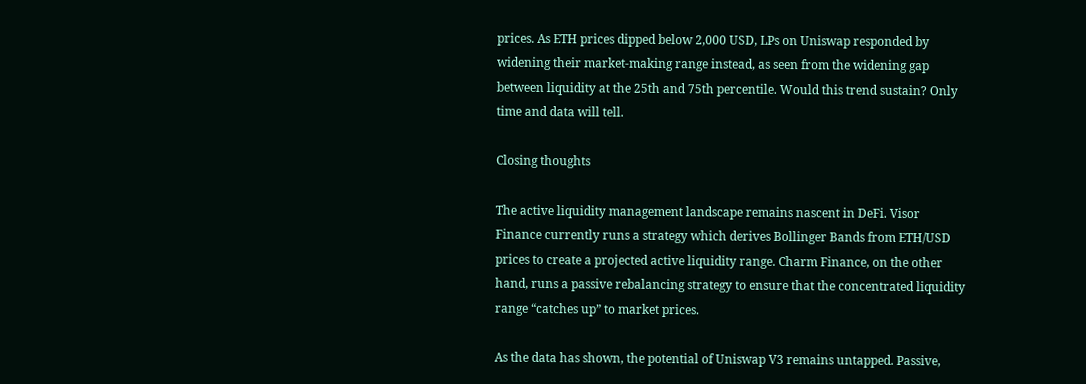prices. As ETH prices dipped below 2,000 USD, LPs on Uniswap responded by widening their market-making range instead, as seen from the widening gap between liquidity at the 25th and 75th percentile. Would this trend sustain? Only time and data will tell.

Closing thoughts

The active liquidity management landscape remains nascent in DeFi. Visor Finance currently runs a strategy which derives Bollinger Bands from ETH/USD prices to create a projected active liquidity range. Charm Finance, on the other hand, runs a passive rebalancing strategy to ensure that the concentrated liquidity range “catches up” to market prices.

As the data has shown, the potential of Uniswap V3 remains untapped. Passive,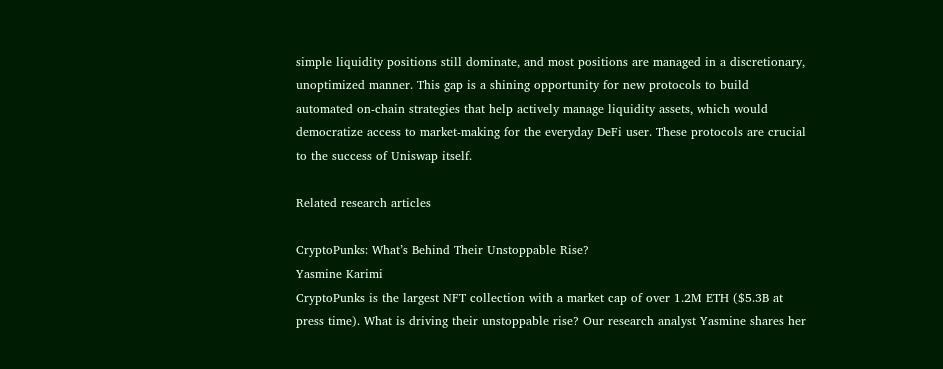simple liquidity positions still dominate, and most positions are managed in a discretionary, unoptimized manner. This gap is a shining opportunity for new protocols to build automated on-chain strategies that help actively manage liquidity assets, which would democratize access to market-making for the everyday DeFi user. These protocols are crucial to the success of Uniswap itself.

Related research articles

CryptoPunks: What’s Behind Their Unstoppable Rise?
Yasmine Karimi
CryptoPunks is the largest NFT collection with a market cap of over 1.2M ETH ($5.3B at press time). What is driving their unstoppable rise? Our research analyst Yasmine shares her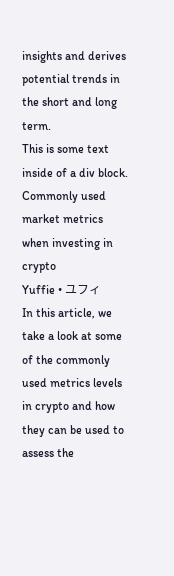insights and derives potential trends in the short and long term.
This is some text inside of a div block.
Commonly used market metrics when investing in crypto
Yuffie • ユフィ
In this article, we take a look at some of the commonly used metrics levels in crypto and how they can be used to assess the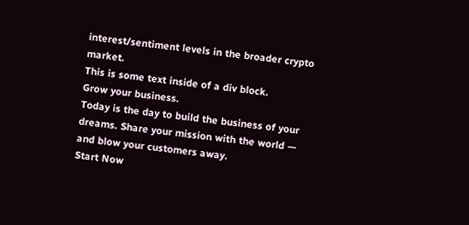interest/sentiment levels in the broader crypto market.
This is some text inside of a div block.
Grow your business.
Today is the day to build the business of your dreams. Share your mission with the world — and blow your customers away.
Start Now